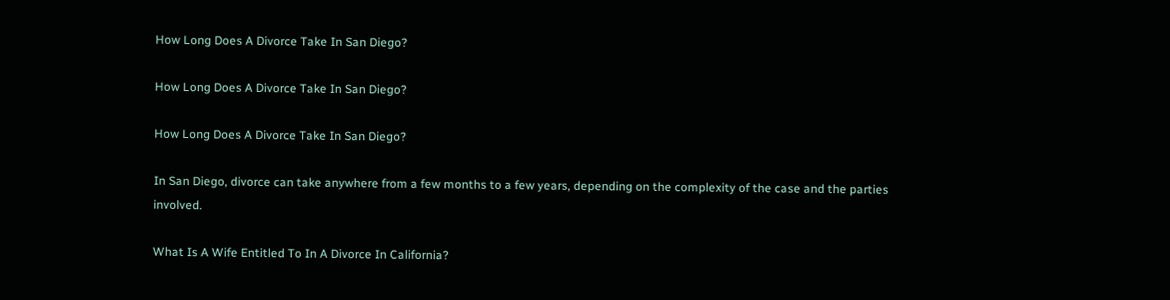How Long Does A Divorce Take In San Diego?

How Long Does A Divorce Take In San Diego?

How Long Does A Divorce Take In San Diego?

In San Diego, divorce can take anywhere from a few months to a few years, depending on the complexity of the case and the parties involved.

What Is A Wife Entitled To In A Divorce In California?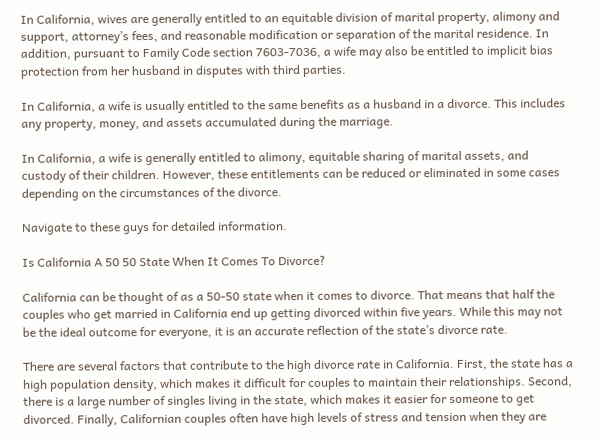In California, wives are generally entitled to an equitable division of marital property, alimony and support, attorney’s fees, and reasonable modification or separation of the marital residence. In addition, pursuant to Family Code section 7603-7036, a wife may also be entitled to implicit bias protection from her husband in disputes with third parties.

In California, a wife is usually entitled to the same benefits as a husband in a divorce. This includes any property, money, and assets accumulated during the marriage.

In California, a wife is generally entitled to alimony, equitable sharing of marital assets, and custody of their children. However, these entitlements can be reduced or eliminated in some cases depending on the circumstances of the divorce.

Navigate to these guys for detailed information.

Is California A 50 50 State When It Comes To Divorce?

California can be thought of as a 50-50 state when it comes to divorce. That means that half the couples who get married in California end up getting divorced within five years. While this may not be the ideal outcome for everyone, it is an accurate reflection of the state’s divorce rate.

There are several factors that contribute to the high divorce rate in California. First, the state has a high population density, which makes it difficult for couples to maintain their relationships. Second, there is a large number of singles living in the state, which makes it easier for someone to get divorced. Finally, Californian couples often have high levels of stress and tension when they are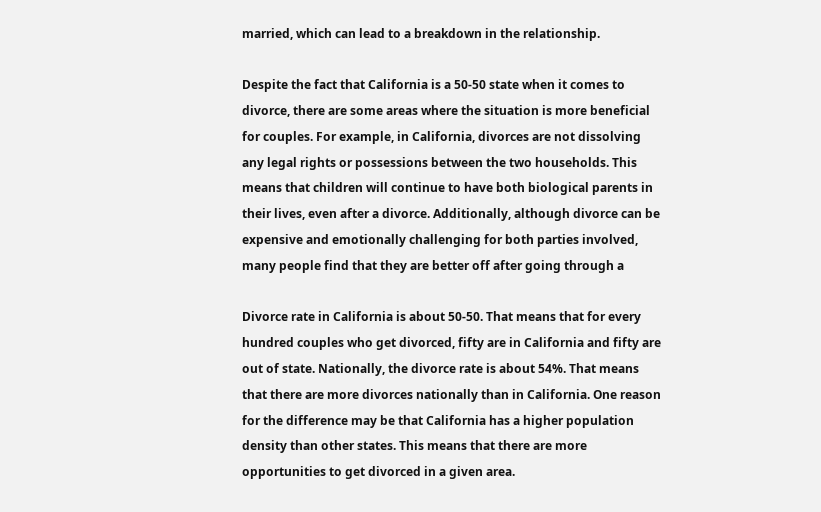married, which can lead to a breakdown in the relationship.

Despite the fact that California is a 50-50 state when it comes to divorce, there are some areas where the situation is more beneficial for couples. For example, in California, divorces are not dissolving any legal rights or possessions between the two households. This means that children will continue to have both biological parents in their lives, even after a divorce. Additionally, although divorce can be expensive and emotionally challenging for both parties involved, many people find that they are better off after going through a

Divorce rate in California is about 50-50. That means that for every hundred couples who get divorced, fifty are in California and fifty are out of state. Nationally, the divorce rate is about 54%. That means that there are more divorces nationally than in California. One reason for the difference may be that California has a higher population density than other states. This means that there are more opportunities to get divorced in a given area.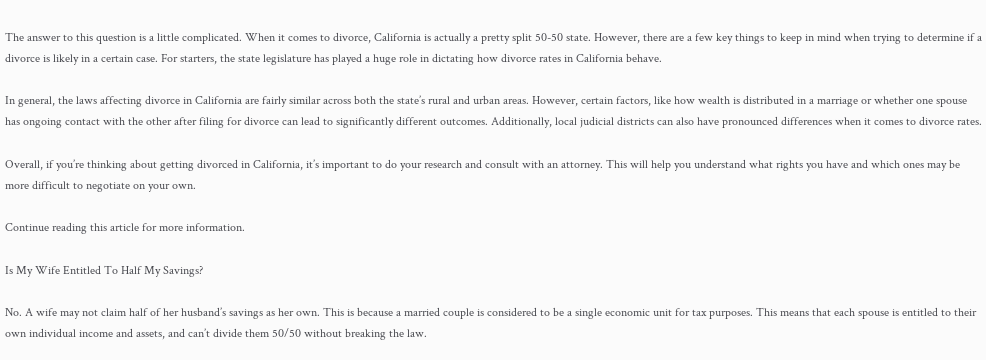The answer to this question is a little complicated. When it comes to divorce, California is actually a pretty split 50-50 state. However, there are a few key things to keep in mind when trying to determine if a divorce is likely in a certain case. For starters, the state legislature has played a huge role in dictating how divorce rates in California behave.

In general, the laws affecting divorce in California are fairly similar across both the state’s rural and urban areas. However, certain factors, like how wealth is distributed in a marriage or whether one spouse has ongoing contact with the other after filing for divorce can lead to significantly different outcomes. Additionally, local judicial districts can also have pronounced differences when it comes to divorce rates.

Overall, if you’re thinking about getting divorced in California, it’s important to do your research and consult with an attorney. This will help you understand what rights you have and which ones may be more difficult to negotiate on your own.

Continue reading this article for more information.

Is My Wife Entitled To Half My Savings?

No. A wife may not claim half of her husband’s savings as her own. This is because a married couple is considered to be a single economic unit for tax purposes. This means that each spouse is entitled to their own individual income and assets, and can’t divide them 50/50 without breaking the law.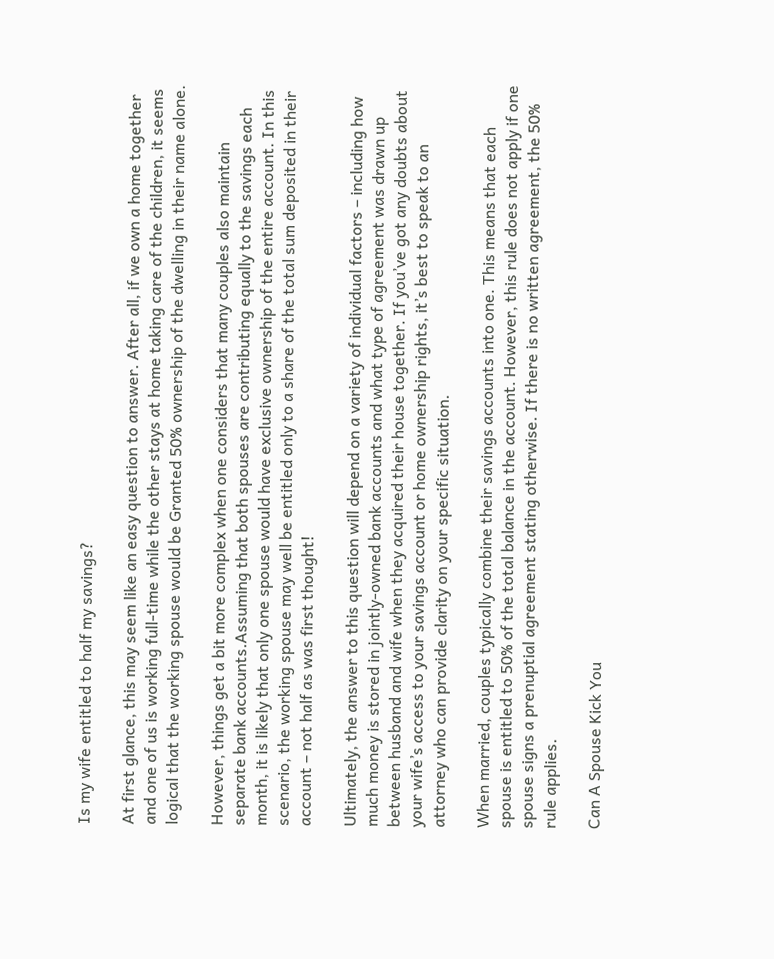Is my wife entitled to half my savings?

At first glance, this may seem like an easy question to answer. After all, if we own a home together and one of us is working full-time while the other stays at home taking care of the children, it seems logical that the working spouse would be Granted 50% ownership of the dwelling in their name alone.

However, things get a bit more complex when one considers that many couples also maintain separate bank accounts.Assuming that both spouses are contributing equally to the savings each month, it is likely that only one spouse would have exclusive ownership of the entire account. In this scenario, the working spouse may well be entitled only to a share of the total sum deposited in their account – not half as was first thought!

Ultimately, the answer to this question will depend on a variety of individual factors – including how much money is stored in jointly-owned bank accounts and what type of agreement was drawn up between husband and wife when they acquired their house together. If you’ve got any doubts about your wife’s access to your savings account or home ownership rights, it’s best to speak to an attorney who can provide clarity on your specific situation.

When married, couples typically combine their savings accounts into one. This means that each spouse is entitled to 50% of the total balance in the account. However, this rule does not apply if one spouse signs a prenuptial agreement stating otherwise. If there is no written agreement, the 50% rule applies.

Can A Spouse Kick You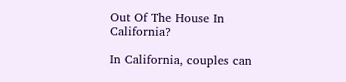Out Of The House In California?

In California, couples can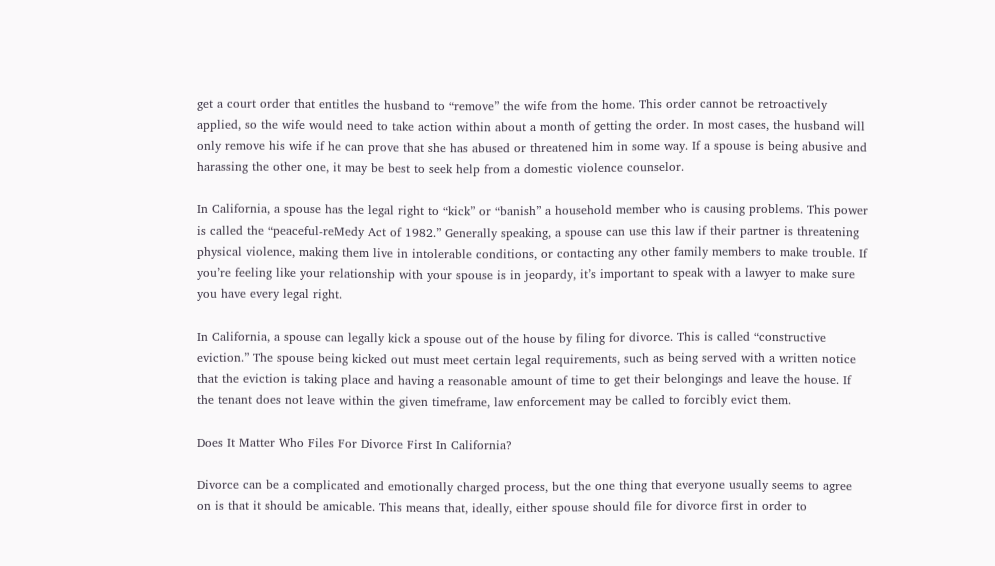get a court order that entitles the husband to “remove” the wife from the home. This order cannot be retroactively applied, so the wife would need to take action within about a month of getting the order. In most cases, the husband will only remove his wife if he can prove that she has abused or threatened him in some way. If a spouse is being abusive and harassing the other one, it may be best to seek help from a domestic violence counselor.

In California, a spouse has the legal right to “kick” or “banish” a household member who is causing problems. This power is called the “peaceful-reMedy Act of 1982.” Generally speaking, a spouse can use this law if their partner is threatening physical violence, making them live in intolerable conditions, or contacting any other family members to make trouble. If you’re feeling like your relationship with your spouse is in jeopardy, it’s important to speak with a lawyer to make sure you have every legal right.

In California, a spouse can legally kick a spouse out of the house by filing for divorce. This is called “constructive eviction.” The spouse being kicked out must meet certain legal requirements, such as being served with a written notice that the eviction is taking place and having a reasonable amount of time to get their belongings and leave the house. If the tenant does not leave within the given timeframe, law enforcement may be called to forcibly evict them.

Does It Matter Who Files For Divorce First In California?

Divorce can be a complicated and emotionally charged process, but the one thing that everyone usually seems to agree on is that it should be amicable. This means that, ideally, either spouse should file for divorce first in order to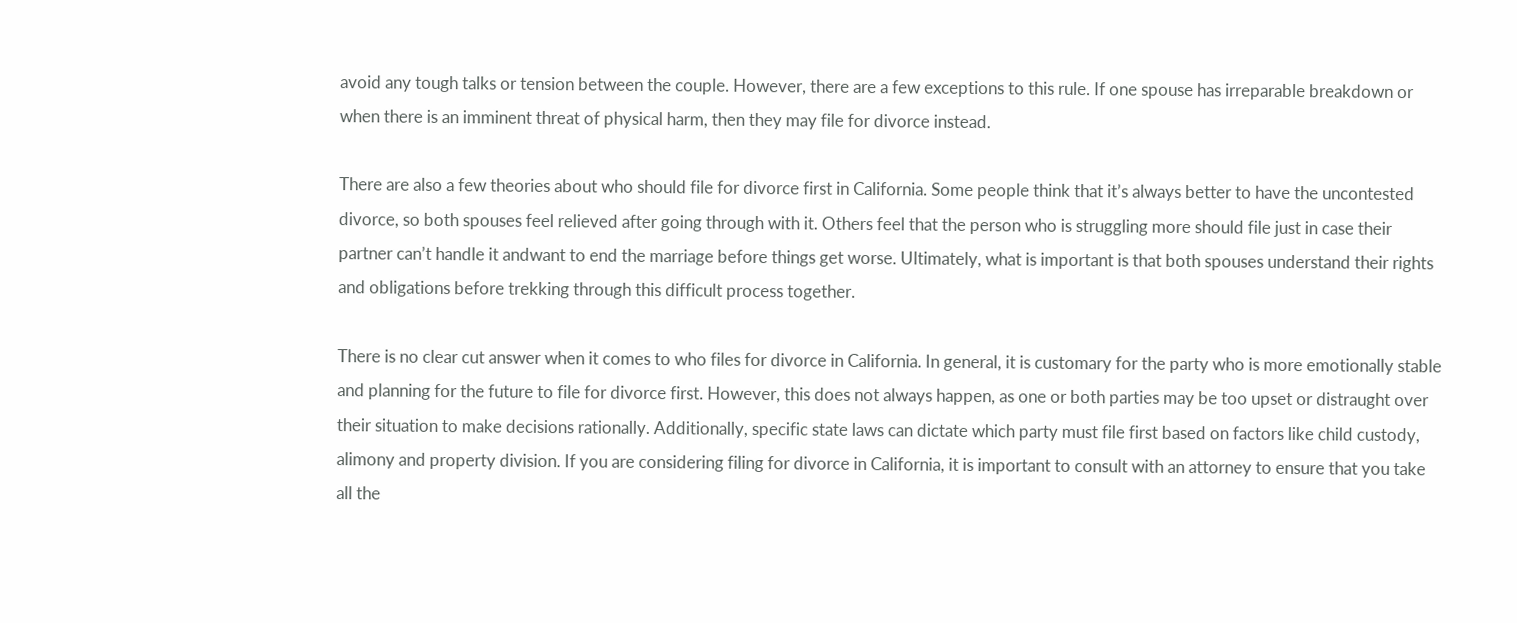avoid any tough talks or tension between the couple. However, there are a few exceptions to this rule. If one spouse has irreparable breakdown or when there is an imminent threat of physical harm, then they may file for divorce instead.

There are also a few theories about who should file for divorce first in California. Some people think that it’s always better to have the uncontested divorce, so both spouses feel relieved after going through with it. Others feel that the person who is struggling more should file just in case their partner can’t handle it andwant to end the marriage before things get worse. Ultimately, what is important is that both spouses understand their rights and obligations before trekking through this difficult process together.

There is no clear cut answer when it comes to who files for divorce in California. In general, it is customary for the party who is more emotionally stable and planning for the future to file for divorce first. However, this does not always happen, as one or both parties may be too upset or distraught over their situation to make decisions rationally. Additionally, specific state laws can dictate which party must file first based on factors like child custody, alimony and property division. If you are considering filing for divorce in California, it is important to consult with an attorney to ensure that you take all the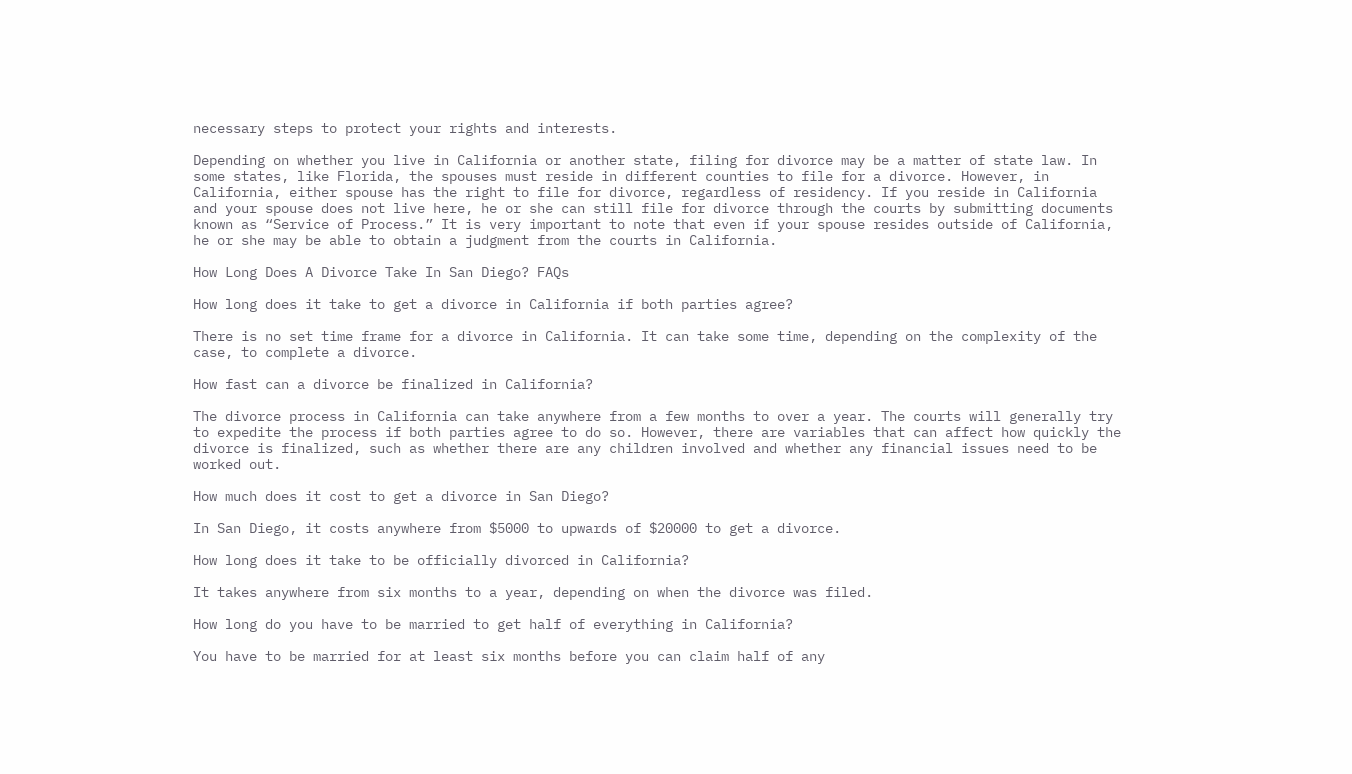necessary steps to protect your rights and interests.

Depending on whether you live in California or another state, filing for divorce may be a matter of state law. In some states, like Florida, the spouses must reside in different counties to file for a divorce. However, in California, either spouse has the right to file for divorce, regardless of residency. If you reside in California and your spouse does not live here, he or she can still file for divorce through the courts by submitting documents known as “Service of Process.” It is very important to note that even if your spouse resides outside of California, he or she may be able to obtain a judgment from the courts in California.

How Long Does A Divorce Take In San Diego? FAQs

How long does it take to get a divorce in California if both parties agree?

There is no set time frame for a divorce in California. It can take some time, depending on the complexity of the case, to complete a divorce.

How fast can a divorce be finalized in California?

The divorce process in California can take anywhere from a few months to over a year. The courts will generally try to expedite the process if both parties agree to do so. However, there are variables that can affect how quickly the divorce is finalized, such as whether there are any children involved and whether any financial issues need to be worked out.

How much does it cost to get a divorce in San Diego?

In San Diego, it costs anywhere from $5000 to upwards of $20000 to get a divorce.

How long does it take to be officially divorced in California?

It takes anywhere from six months to a year, depending on when the divorce was filed.

How long do you have to be married to get half of everything in California?

You have to be married for at least six months before you can claim half of any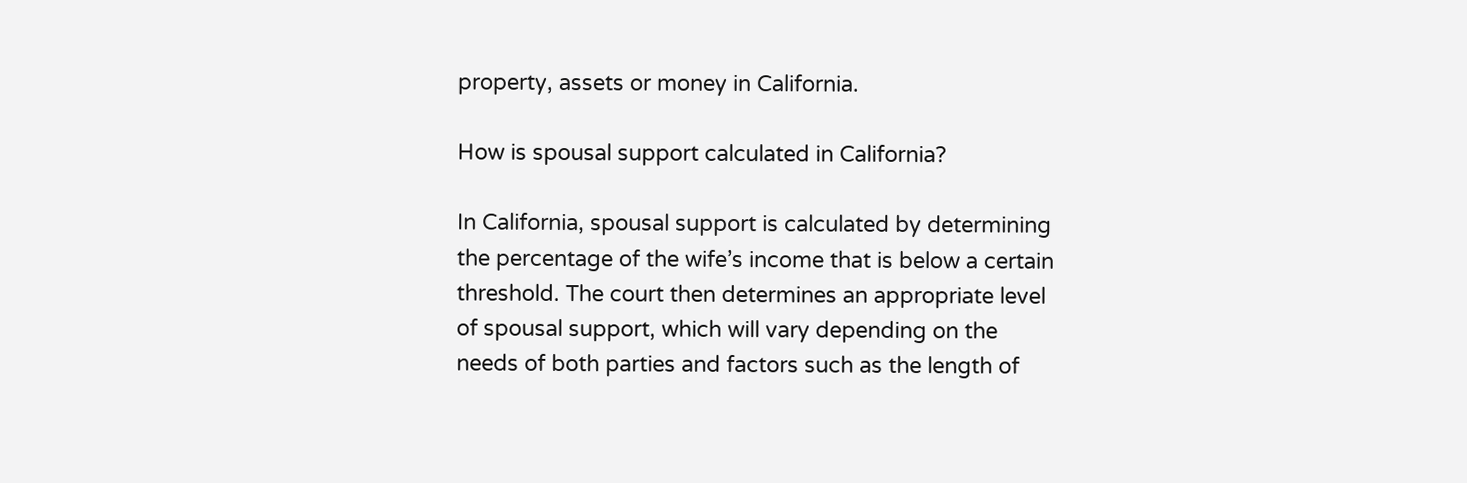property, assets or money in California.

How is spousal support calculated in California?

In California, spousal support is calculated by determining the percentage of the wife’s income that is below a certain threshold. The court then determines an appropriate level of spousal support, which will vary depending on the needs of both parties and factors such as the length of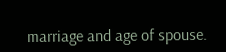marriage and age of spouse.